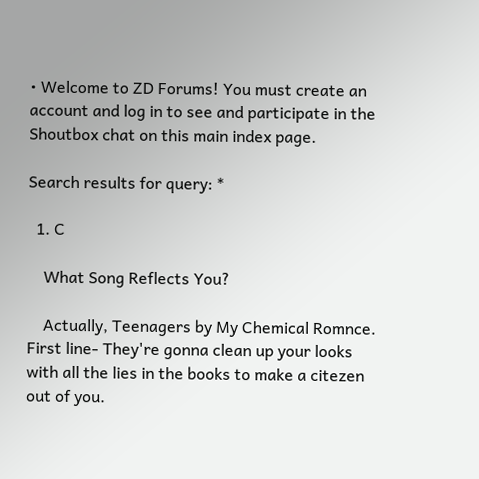• Welcome to ZD Forums! You must create an account and log in to see and participate in the Shoutbox chat on this main index page.

Search results for query: *

  1. C

    What Song Reflects You?

    Actually, Teenagers by My Chemical Romnce. First line- They're gonna clean up your looks with all the lies in the books to make a citezen out of you.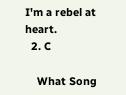I'm a rebel at heart.
  2. C

    What Song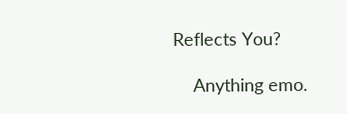Reflects You?

    Anything emo.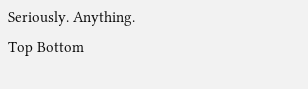Seriously. Anything.
Top Bottom